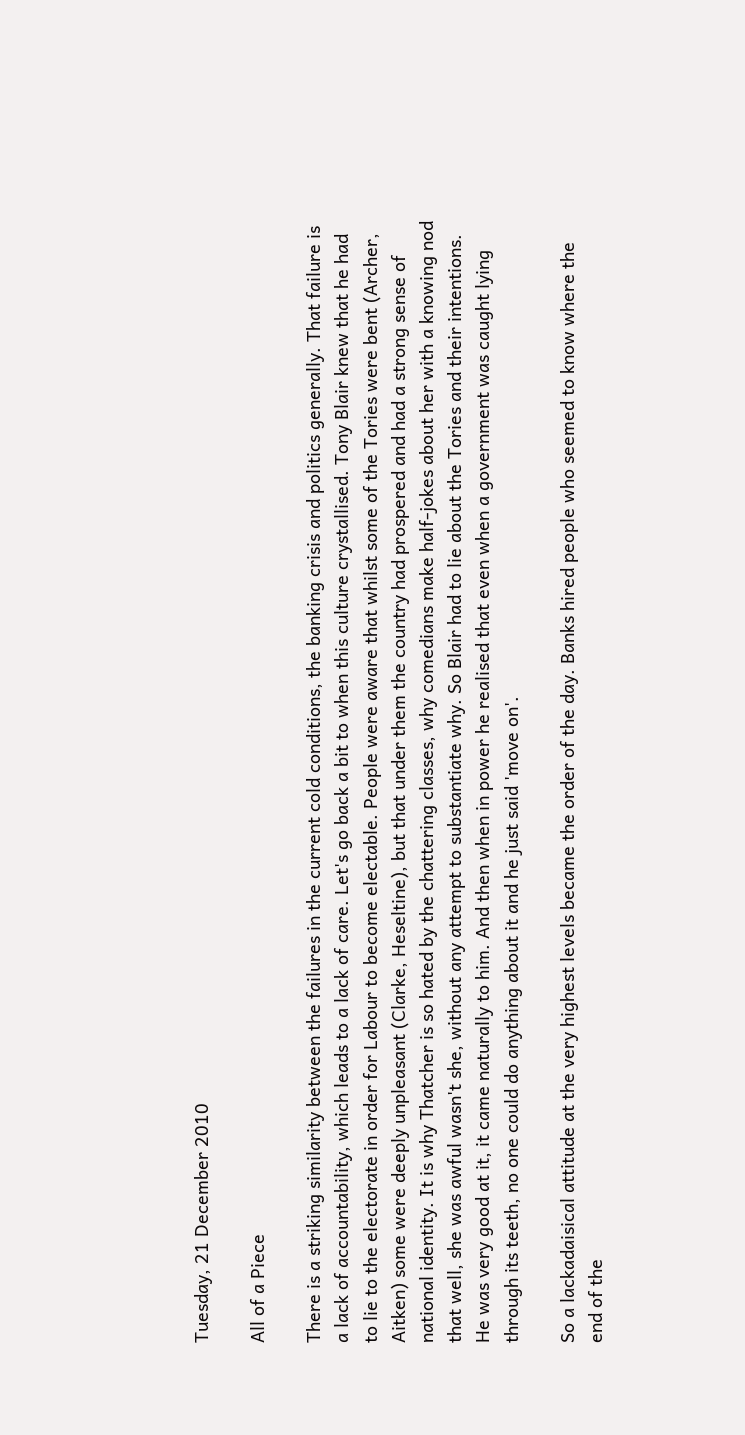Tuesday, 21 December 2010

All of a Piece

There is a striking similarity between the failures in the current cold conditions, the banking crisis and politics generally. That failure is a lack of accountability, which leads to a lack of care. Let's go back a bit to when this culture crystallised. Tony Blair knew that he had to lie to the electorate in order for Labour to become electable. People were aware that whilst some of the Tories were bent (Archer, Aitken) some were deeply unpleasant (Clarke, Heseltine), but that under them the country had prospered and had a strong sense of national identity. It is why Thatcher is so hated by the chattering classes, why comedians make half-jokes about her with a knowing nod that well, she was awful wasn't she, without any attempt to substantiate why. So Blair had to lie about the Tories and their intentions. He was very good at it, it came naturally to him. And then when in power he realised that even when a government was caught lying through its teeth, no one could do anything about it and he just said 'move on'.

So a lackadaisical attitude at the very highest levels became the order of the day. Banks hired people who seemed to know where the end of the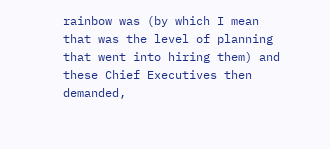rainbow was (by which I mean that was the level of planning that went into hiring them) and these Chief Executives then demanded,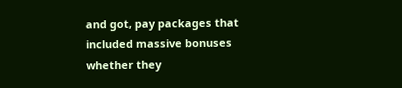and got, pay packages that included massive bonuses whether they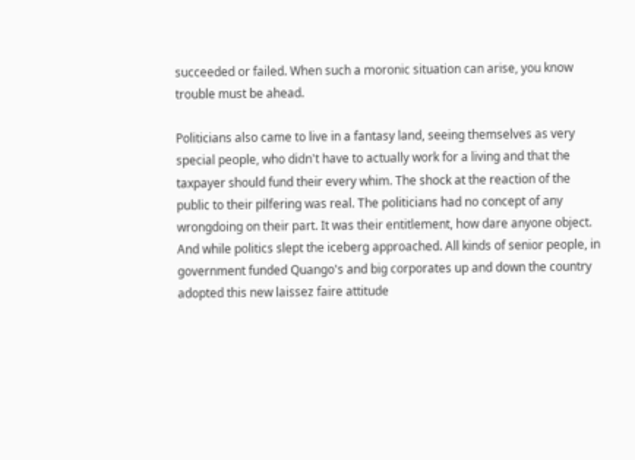succeeded or failed. When such a moronic situation can arise, you know trouble must be ahead.

Politicians also came to live in a fantasy land, seeing themselves as very special people, who didn't have to actually work for a living and that the taxpayer should fund their every whim. The shock at the reaction of the public to their pilfering was real. The politicians had no concept of any wrongdoing on their part. It was their entitlement, how dare anyone object. And while politics slept the iceberg approached. All kinds of senior people, in government funded Quango's and big corporates up and down the country adopted this new laissez faire attitude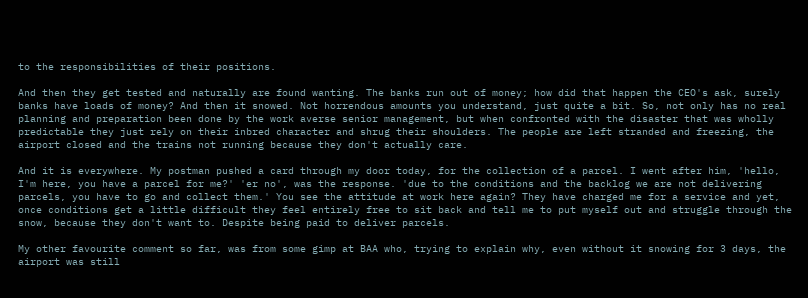to the responsibilities of their positions.

And then they get tested and naturally are found wanting. The banks run out of money; how did that happen the CEO's ask, surely banks have loads of money? And then it snowed. Not horrendous amounts you understand, just quite a bit. So, not only has no real planning and preparation been done by the work averse senior management, but when confronted with the disaster that was wholly predictable they just rely on their inbred character and shrug their shoulders. The people are left stranded and freezing, the airport closed and the trains not running because they don't actually care.

And it is everywhere. My postman pushed a card through my door today, for the collection of a parcel. I went after him, 'hello, I'm here, you have a parcel for me?' 'er no', was the response. 'due to the conditions and the backlog we are not delivering parcels, you have to go and collect them.' You see the attitude at work here again? They have charged me for a service and yet, once conditions get a little difficult they feel entirely free to sit back and tell me to put myself out and struggle through the snow, because they don't want to. Despite being paid to deliver parcels.

My other favourite comment so far, was from some gimp at BAA who, trying to explain why, even without it snowing for 3 days, the airport was still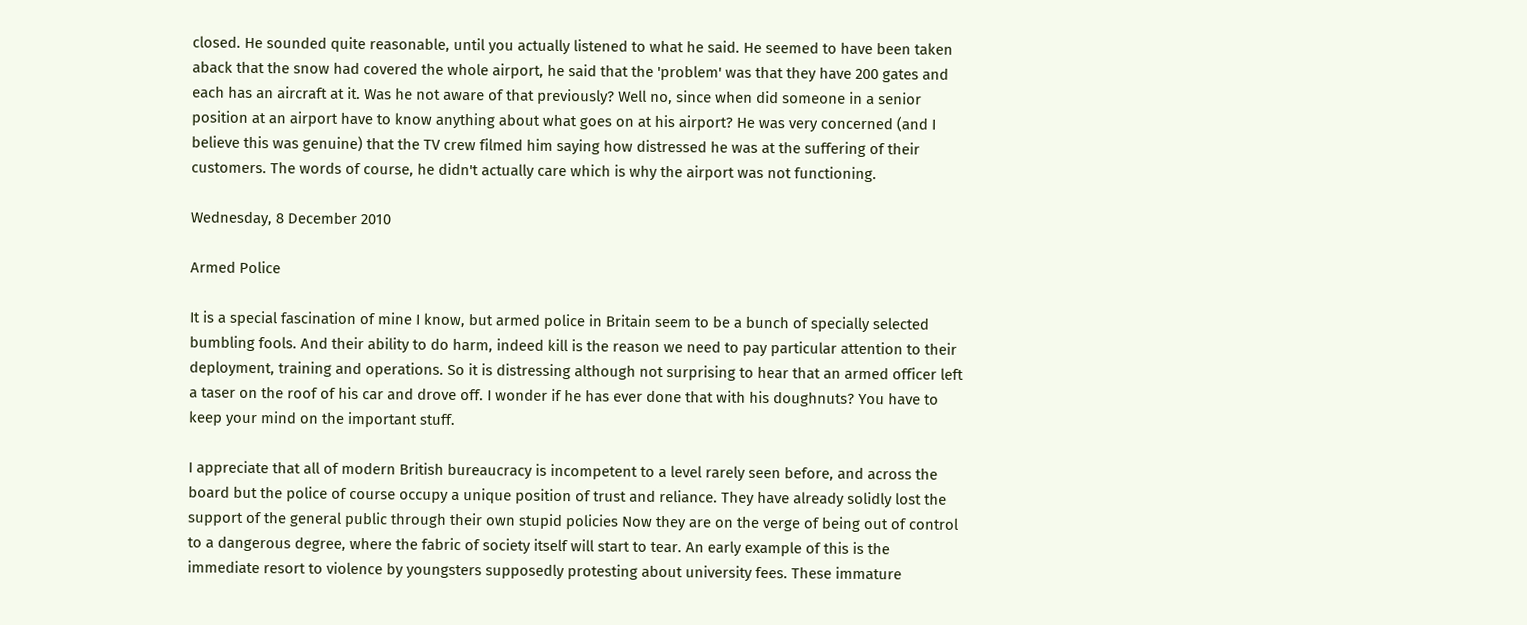closed. He sounded quite reasonable, until you actually listened to what he said. He seemed to have been taken aback that the snow had covered the whole airport, he said that the 'problem' was that they have 200 gates and each has an aircraft at it. Was he not aware of that previously? Well no, since when did someone in a senior position at an airport have to know anything about what goes on at his airport? He was very concerned (and I believe this was genuine) that the TV crew filmed him saying how distressed he was at the suffering of their customers. The words of course, he didn't actually care which is why the airport was not functioning.

Wednesday, 8 December 2010

Armed Police

It is a special fascination of mine I know, but armed police in Britain seem to be a bunch of specially selected bumbling fools. And their ability to do harm, indeed kill is the reason we need to pay particular attention to their deployment, training and operations. So it is distressing although not surprising to hear that an armed officer left a taser on the roof of his car and drove off. I wonder if he has ever done that with his doughnuts? You have to keep your mind on the important stuff.

I appreciate that all of modern British bureaucracy is incompetent to a level rarely seen before, and across the board but the police of course occupy a unique position of trust and reliance. They have already solidly lost the support of the general public through their own stupid policies Now they are on the verge of being out of control to a dangerous degree, where the fabric of society itself will start to tear. An early example of this is the immediate resort to violence by youngsters supposedly protesting about university fees. These immature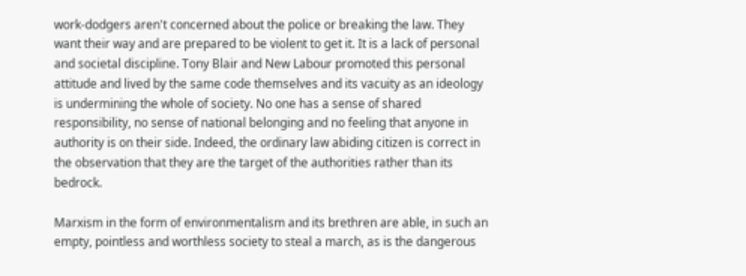work-dodgers aren't concerned about the police or breaking the law. They want their way and are prepared to be violent to get it. It is a lack of personal and societal discipline. Tony Blair and New Labour promoted this personal attitude and lived by the same code themselves and its vacuity as an ideology is undermining the whole of society. No one has a sense of shared responsibility, no sense of national belonging and no feeling that anyone in authority is on their side. Indeed, the ordinary law abiding citizen is correct in the observation that they are the target of the authorities rather than its bedrock.

Marxism in the form of environmentalism and its brethren are able, in such an empty, pointless and worthless society to steal a march, as is the dangerous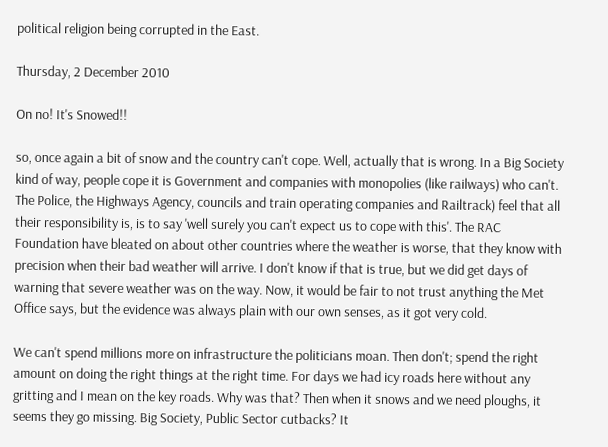political religion being corrupted in the East.

Thursday, 2 December 2010

On no! It's Snowed!!

so, once again a bit of snow and the country can't cope. Well, actually that is wrong. In a Big Society kind of way, people cope it is Government and companies with monopolies (like railways) who can't. The Police, the Highways Agency, councils and train operating companies and Railtrack) feel that all their responsibility is, is to say 'well surely you can't expect us to cope with this'. The RAC Foundation have bleated on about other countries where the weather is worse, that they know with precision when their bad weather will arrive. I don't know if that is true, but we did get days of warning that severe weather was on the way. Now, it would be fair to not trust anything the Met Office says, but the evidence was always plain with our own senses, as it got very cold.

We can't spend millions more on infrastructure the politicians moan. Then don't; spend the right amount on doing the right things at the right time. For days we had icy roads here without any gritting and I mean on the key roads. Why was that? Then when it snows and we need ploughs, it seems they go missing. Big Society, Public Sector cutbacks? It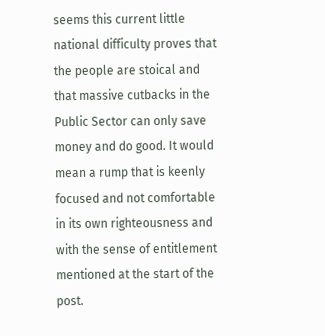seems this current little national difficulty proves that the people are stoical and that massive cutbacks in the Public Sector can only save money and do good. It would mean a rump that is keenly focused and not comfortable in its own righteousness and with the sense of entitlement mentioned at the start of the post.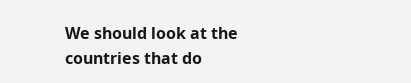We should look at the countries that do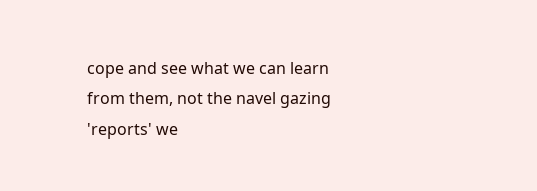cope and see what we can learn from them, not the navel gazing 'reports' we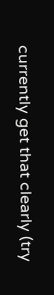currently get that clearly (try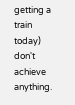getting a train today) don't achieve anything.